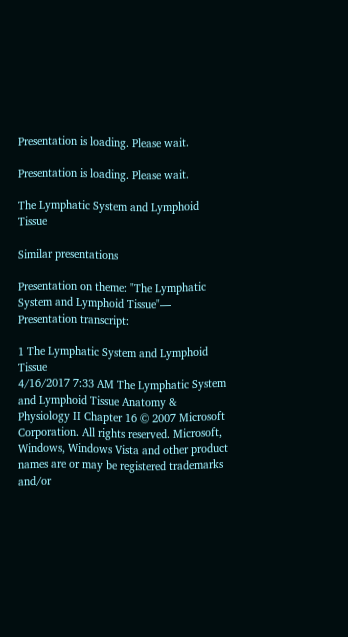Presentation is loading. Please wait.

Presentation is loading. Please wait.

The Lymphatic System and Lymphoid Tissue

Similar presentations

Presentation on theme: "The Lymphatic System and Lymphoid Tissue"— Presentation transcript:

1 The Lymphatic System and Lymphoid Tissue
4/16/2017 7:33 AM The Lymphatic System and Lymphoid Tissue Anatomy & Physiology II Chapter 16 © 2007 Microsoft Corporation. All rights reserved. Microsoft, Windows, Windows Vista and other product names are or may be registered trademarks and/or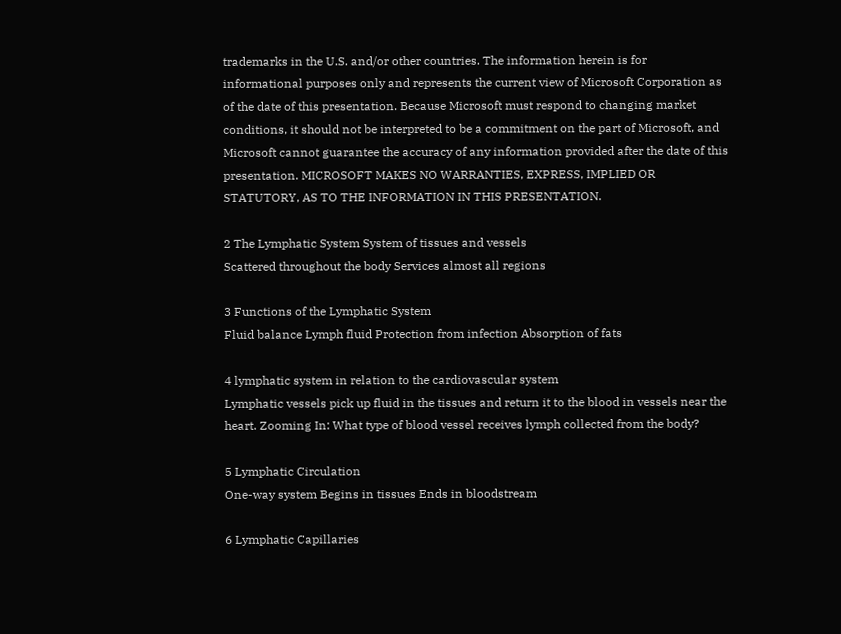trademarks in the U.S. and/or other countries. The information herein is for informational purposes only and represents the current view of Microsoft Corporation as of the date of this presentation. Because Microsoft must respond to changing market conditions, it should not be interpreted to be a commitment on the part of Microsoft, and Microsoft cannot guarantee the accuracy of any information provided after the date of this presentation. MICROSOFT MAKES NO WARRANTIES, EXPRESS, IMPLIED OR STATUTORY, AS TO THE INFORMATION IN THIS PRESENTATION.

2 The Lymphatic System System of tissues and vessels
Scattered throughout the body Services almost all regions

3 Functions of the Lymphatic System
Fluid balance Lymph fluid Protection from infection Absorption of fats

4 lymphatic system in relation to the cardiovascular system
Lymphatic vessels pick up fluid in the tissues and return it to the blood in vessels near the heart. Zooming In: What type of blood vessel receives lymph collected from the body?

5 Lymphatic Circulation
One-way system Begins in tissues Ends in bloodstream

6 Lymphatic Capillaries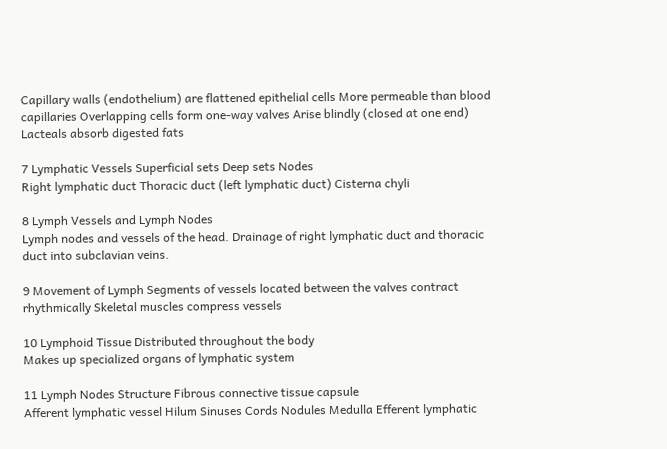Capillary walls (endothelium) are flattened epithelial cells More permeable than blood capillaries Overlapping cells form one-way valves Arise blindly (closed at one end) Lacteals absorb digested fats

7 Lymphatic Vessels Superficial sets Deep sets Nodes
Right lymphatic duct Thoracic duct (left lymphatic duct) Cisterna chyli

8 Lymph Vessels and Lymph Nodes
Lymph nodes and vessels of the head. Drainage of right lymphatic duct and thoracic duct into subclavian veins.

9 Movement of Lymph Segments of vessels located between the valves contract rhythmically Skeletal muscles compress vessels

10 Lymphoid Tissue Distributed throughout the body
Makes up specialized organs of lymphatic system

11 Lymph Nodes Structure Fibrous connective tissue capsule
Afferent lymphatic vessel Hilum Sinuses Cords Nodules Medulla Efferent lymphatic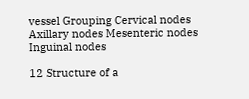vessel Grouping Cervical nodes Axillary nodes Mesenteric nodes Inguinal nodes

12 Structure of a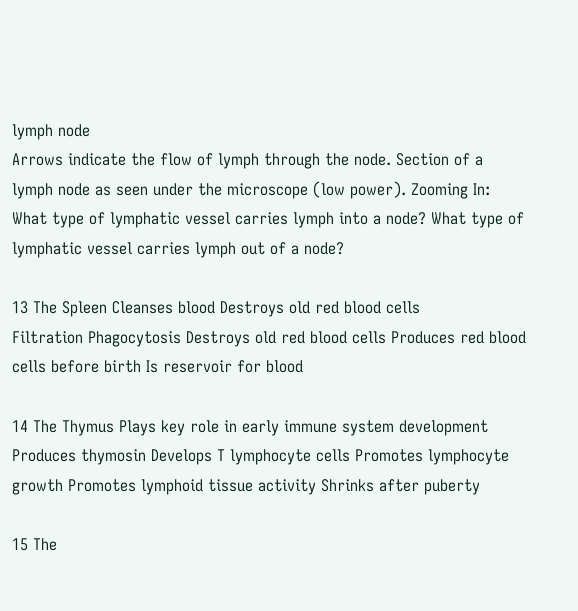lymph node
Arrows indicate the flow of lymph through the node. Section of a lymph node as seen under the microscope (low power). Zooming In: What type of lymphatic vessel carries lymph into a node? What type of lymphatic vessel carries lymph out of a node?

13 The Spleen Cleanses blood Destroys old red blood cells
Filtration Phagocytosis Destroys old red blood cells Produces red blood cells before birth Is reservoir for blood

14 The Thymus Plays key role in early immune system development
Produces thymosin Develops T lymphocyte cells Promotes lymphocyte growth Promotes lymphoid tissue activity Shrinks after puberty

15 The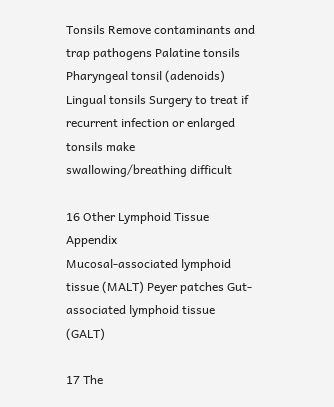Tonsils Remove contaminants and trap pathogens Palatine tonsils
Pharyngeal tonsil (adenoids) Lingual tonsils Surgery to treat if recurrent infection or enlarged tonsils make swallowing/breathing difficult

16 Other Lymphoid Tissue Appendix
Mucosal-associated lymphoid tissue (MALT) Peyer patches Gut-associated lymphoid tissue (GALT)

17 The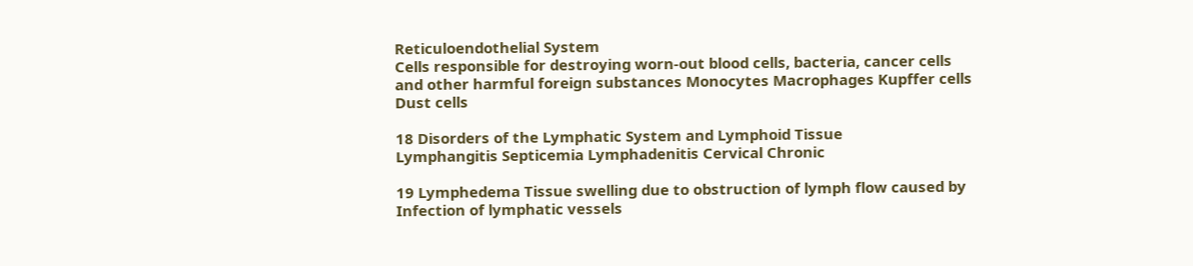Reticuloendothelial System
Cells responsible for destroying worn-out blood cells, bacteria, cancer cells and other harmful foreign substances Monocytes Macrophages Kupffer cells Dust cells

18 Disorders of the Lymphatic System and Lymphoid Tissue
Lymphangitis Septicemia Lymphadenitis Cervical Chronic

19 Lymphedema Tissue swelling due to obstruction of lymph flow caused by
Infection of lymphatic vessels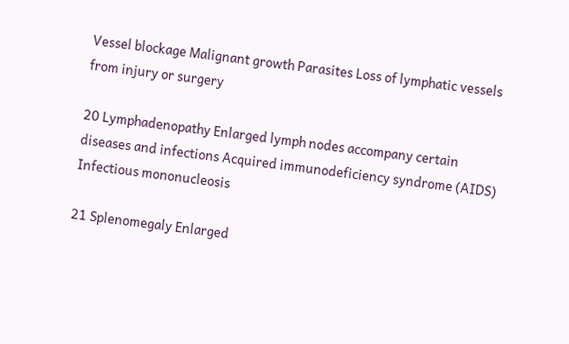Vessel blockage Malignant growth Parasites Loss of lymphatic vessels from injury or surgery

20 Lymphadenopathy Enlarged lymph nodes accompany certain diseases and infections Acquired immunodeficiency syndrome (AIDS) Infectious mononucleosis

21 Splenomegaly Enlarged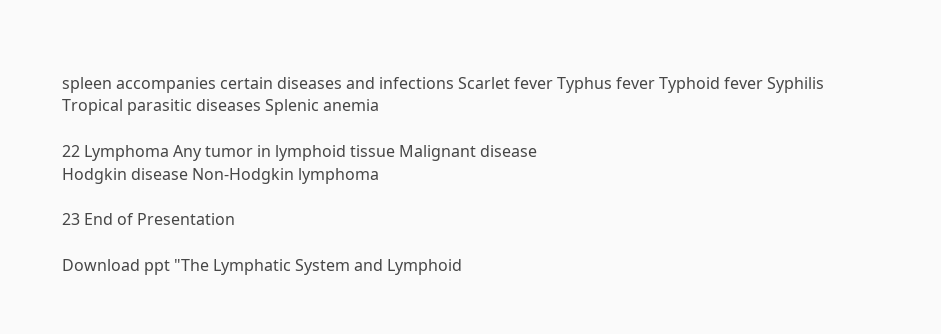spleen accompanies certain diseases and infections Scarlet fever Typhus fever Typhoid fever Syphilis Tropical parasitic diseases Splenic anemia

22 Lymphoma Any tumor in lymphoid tissue Malignant disease
Hodgkin disease Non-Hodgkin lymphoma

23 End of Presentation

Download ppt "The Lymphatic System and Lymphoid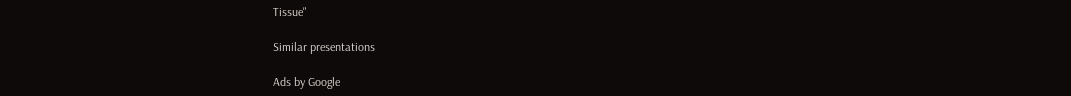Tissue"

Similar presentations

Ads by Google